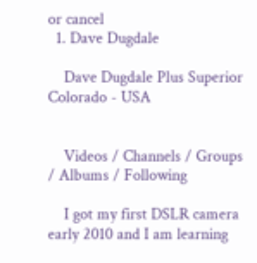or cancel
  1. Dave Dugdale

    Dave Dugdale Plus Superior Colorado - USA


    Videos / Channels / Groups / Albums / Following

    I got my first DSLR camera early 2010 and I am learning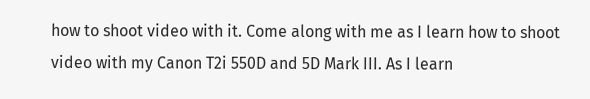how to shoot video with it. Come along with me as I learn how to shoot video with my Canon T2i 550D and 5D Mark III. As I learn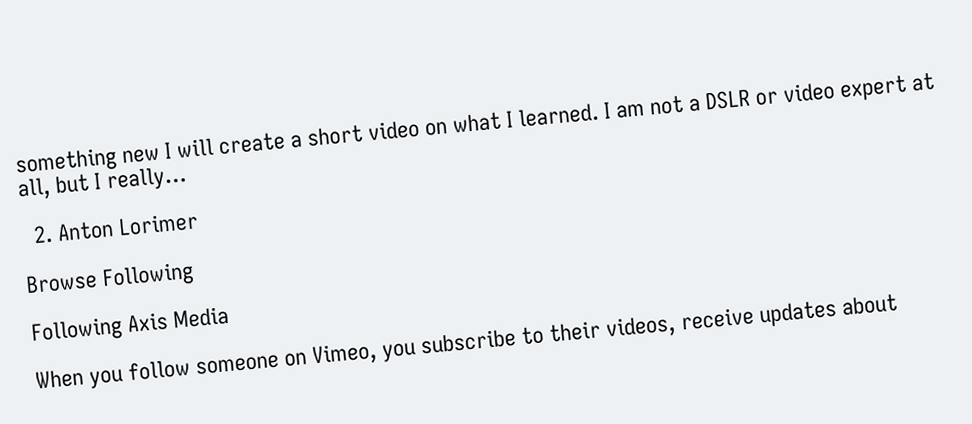something new I will create a short video on what I learned. I am not a DSLR or video expert at all, but I really…

  2. Anton Lorimer

Browse Following

Following Axis Media

When you follow someone on Vimeo, you subscribe to their videos, receive updates about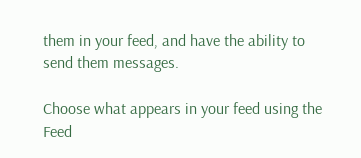them in your feed, and have the ability to send them messages.

Choose what appears in your feed using the Feed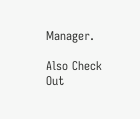Manager.

Also Check Out